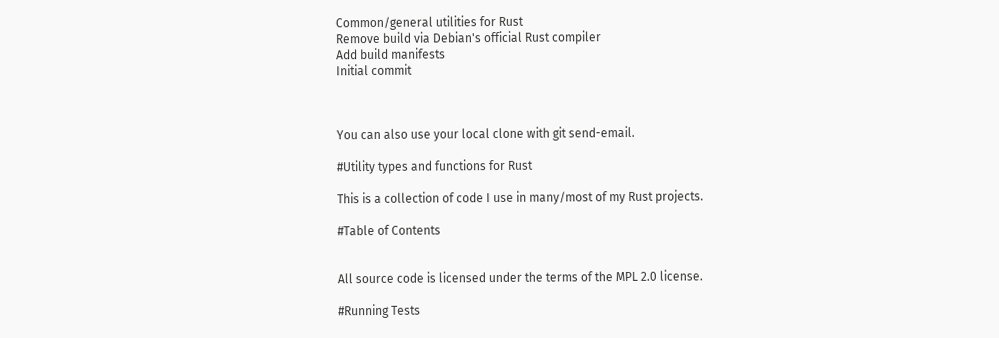Common/general utilities for Rust
Remove build via Debian's official Rust compiler
Add build manifests
Initial commit



You can also use your local clone with git send-email.

#Utility types and functions for Rust

This is a collection of code I use in many/most of my Rust projects.

#Table of Contents


All source code is licensed under the terms of the MPL 2.0 license.

#Running Tests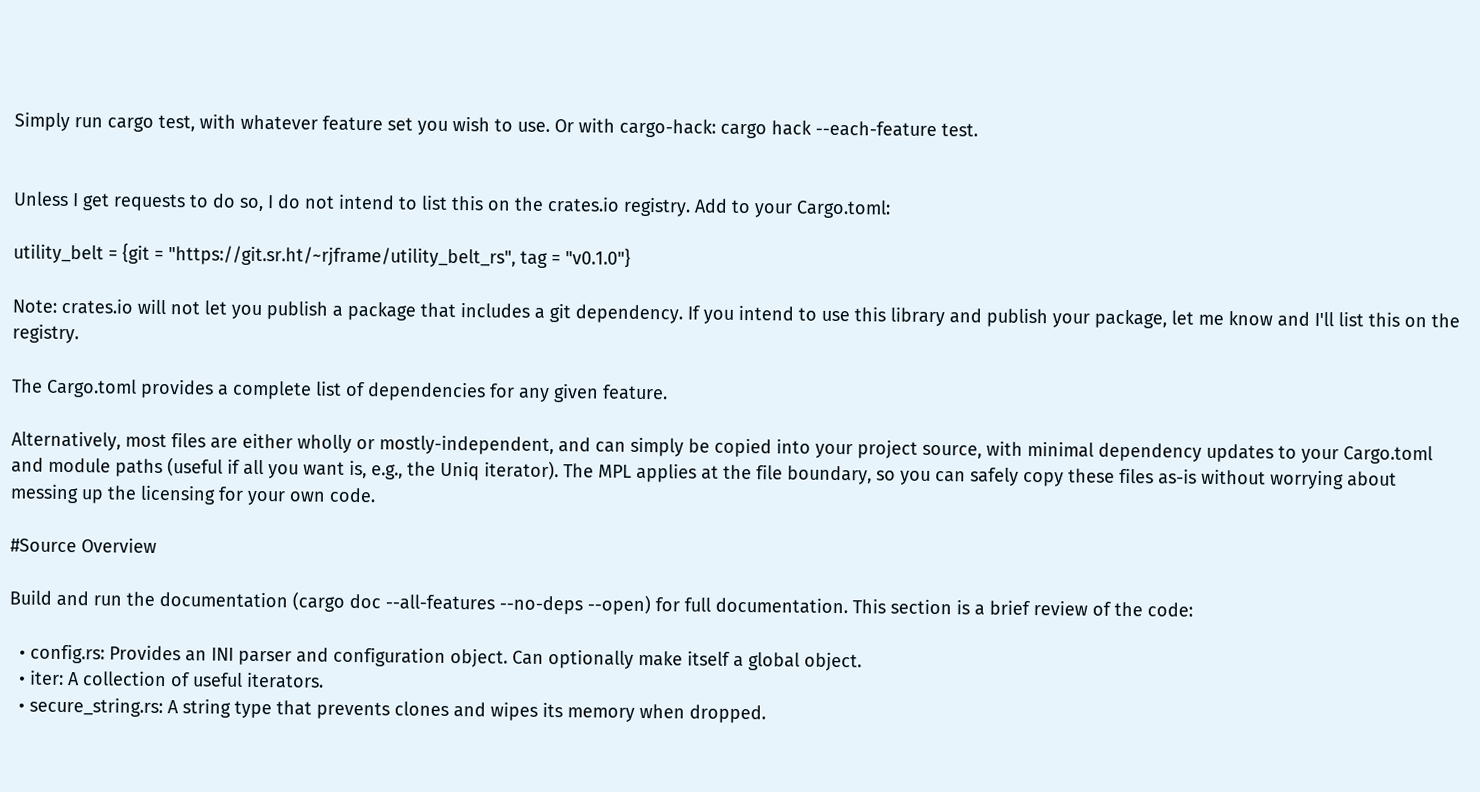Simply run cargo test, with whatever feature set you wish to use. Or with cargo-hack: cargo hack --each-feature test.


Unless I get requests to do so, I do not intend to list this on the crates.io registry. Add to your Cargo.toml:

utility_belt = {git = "https://git.sr.ht/~rjframe/utility_belt_rs", tag = "v0.1.0"}

Note: crates.io will not let you publish a package that includes a git dependency. If you intend to use this library and publish your package, let me know and I'll list this on the registry.

The Cargo.toml provides a complete list of dependencies for any given feature.

Alternatively, most files are either wholly or mostly-independent, and can simply be copied into your project source, with minimal dependency updates to your Cargo.toml and module paths (useful if all you want is, e.g., the Uniq iterator). The MPL applies at the file boundary, so you can safely copy these files as-is without worrying about messing up the licensing for your own code.

#Source Overview

Build and run the documentation (cargo doc --all-features --no-deps --open) for full documentation. This section is a brief review of the code:

  • config.rs: Provides an INI parser and configuration object. Can optionally make itself a global object.
  • iter: A collection of useful iterators.
  • secure_string.rs: A string type that prevents clones and wipes its memory when dropped.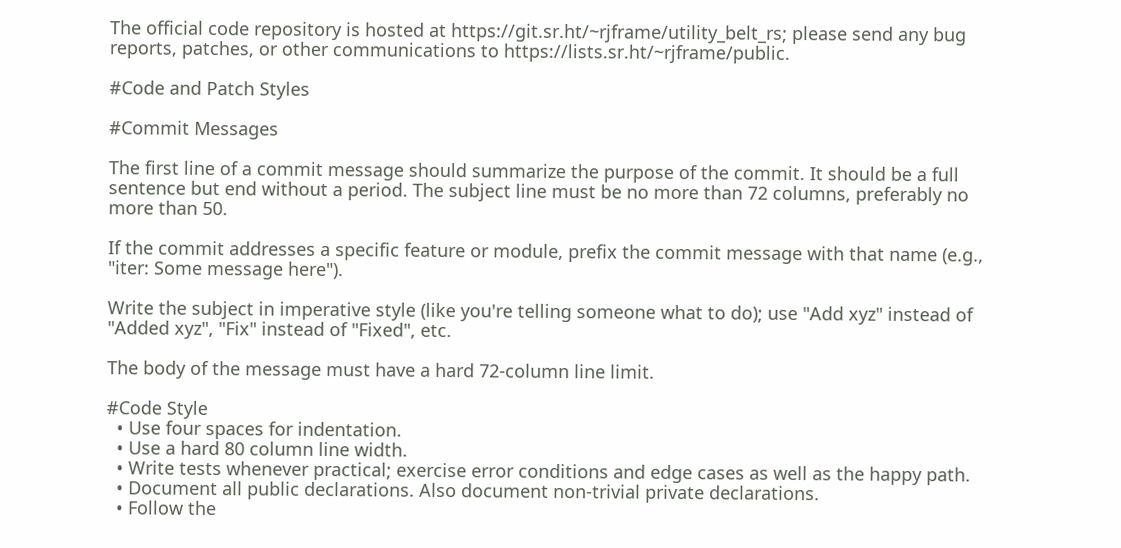The official code repository is hosted at https://git.sr.ht/~rjframe/utility_belt_rs; please send any bug reports, patches, or other communications to https://lists.sr.ht/~rjframe/public.

#Code and Patch Styles

#Commit Messages

The first line of a commit message should summarize the purpose of the commit. It should be a full sentence but end without a period. The subject line must be no more than 72 columns, preferably no more than 50.

If the commit addresses a specific feature or module, prefix the commit message with that name (e.g., "iter: Some message here").

Write the subject in imperative style (like you're telling someone what to do); use "Add xyz" instead of "Added xyz", "Fix" instead of "Fixed", etc.

The body of the message must have a hard 72-column line limit.

#Code Style
  • Use four spaces for indentation.
  • Use a hard 80 column line width.
  • Write tests whenever practical; exercise error conditions and edge cases as well as the happy path.
  • Document all public declarations. Also document non-trivial private declarations.
  • Follow the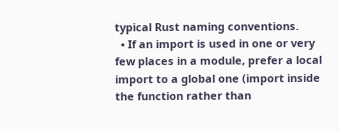typical Rust naming conventions.
  • If an import is used in one or very few places in a module, prefer a local import to a global one (import inside the function rather than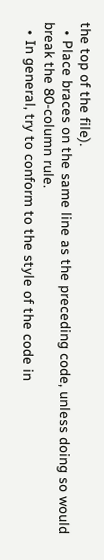the top of the file).
  • Place braces on the same line as the preceding code, unless doing so would break the 80-column rule.
  • In general, try to conform to the style of the code in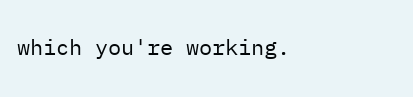which you're working.